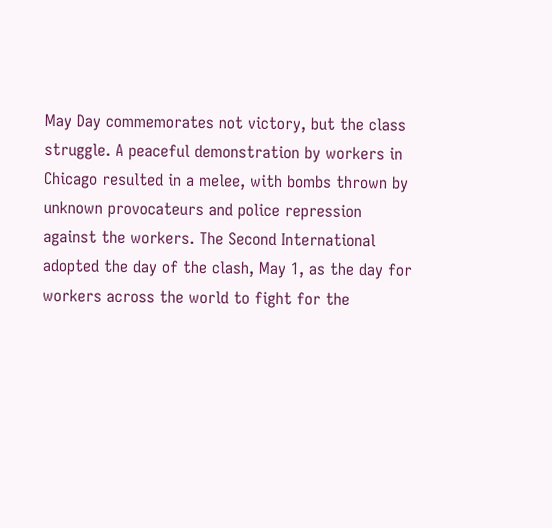May Day commemorates not victory, but the class struggle. A peaceful demonstration by workers in Chicago resulted in a melee, with bombs thrown by unknown provocateurs and police repression against the workers. The Second International adopted the day of the clash, May 1, as the day for workers across the world to fight for the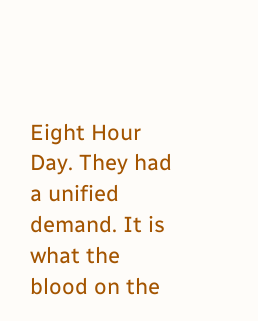Eight Hour Day. They had a unified demand. It is what the blood on the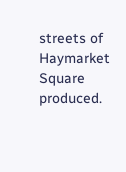streets of Haymarket Square produced.